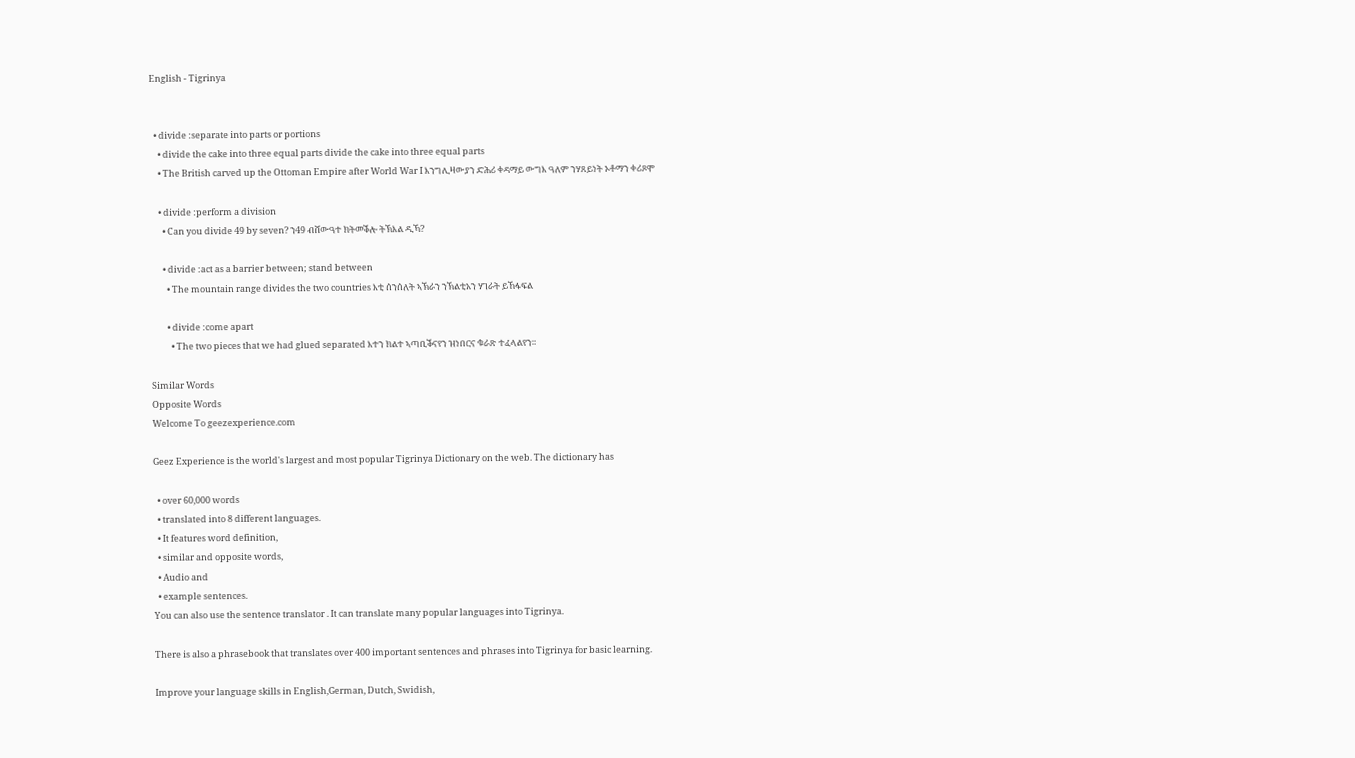English - Tigrinya


  • divide :separate into parts or portions
    • divide the cake into three equal parts divide the cake into three equal parts
    • The British carved up the Ottoman Empire after World War I እንግሊዛውያን ድሕሪ ቀዳማይ ውግእ ዓለም ንሃጸይነት ኦቶማን ቀሪጾሞ

    • divide :perform a division
      • Can you divide 49 by seven? ን49 ብሸውዓተ ክትመቕሎ ትኽእል ዲኻ?

      • divide :act as a barrier between; stand between
        • The mountain range divides the two countries እቲ ሰንሰለት ኣኽራን ንኽልቲአን ሃገራት ይኸፋፍል

        • divide :come apart
          • The two pieces that we had glued separated እተን ክልተ ኣጣቢቕናየን ዝነበርና ቁራጽ ተፈላልየን።

Similar Words
Opposite Words
Welcome To geezexperience.com

Geez Experience is the world's largest and most popular Tigrinya Dictionary on the web. The dictionary has

  • over 60,000 words
  • translated into 8 different languages.
  • It features word definition,
  • similar and opposite words,
  • Audio and
  • example sentences.
You can also use the sentence translator . It can translate many popular languages into Tigrinya.

There is also a phrasebook that translates over 400 important sentences and phrases into Tigrinya for basic learning.

Improve your language skills in English,German, Dutch, Swidish,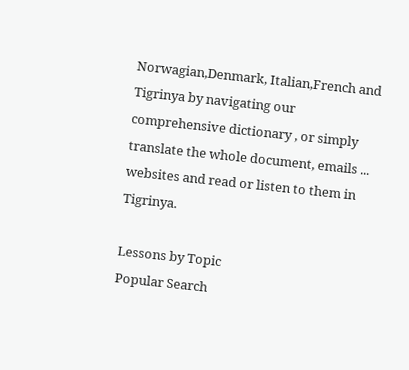Norwagian,Denmark, Italian,French and Tigrinya by navigating our comprehensive dictionary , or simply translate the whole document, emails ... websites and read or listen to them in Tigrinya.

Lessons by Topic
Popular Search